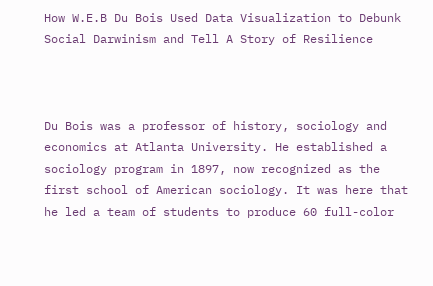How W.E.B Du Bois Used Data Visualization to Debunk Social Darwinism and Tell A Story of Resilience



Du Bois was a professor of history, sociology and economics at Atlanta University. He established a sociology program in 1897, now recognized as the first school of American sociology. It was here that he led a team of students to produce 60 full-color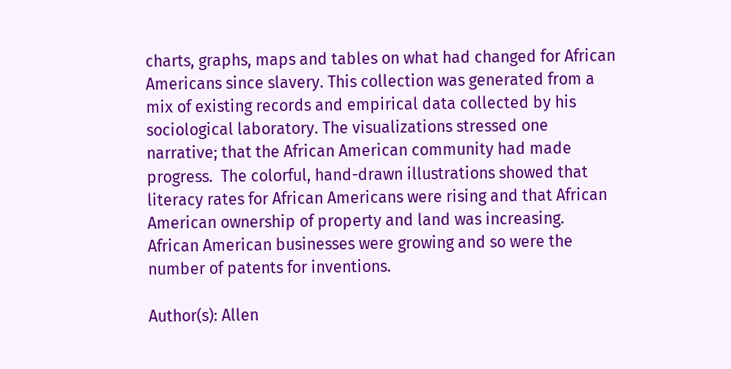charts, graphs, maps and tables on what had changed for African Americans since slavery. This collection was generated from a mix of existing records and empirical data collected by his sociological laboratory. The visualizations stressed one narrative; that the African American community had made progress.  The colorful, hand-drawn illustrations showed that literacy rates for African Americans were rising and that African American ownership of property and land was increasing. African American businesses were growing and so were the number of patents for inventions.

Author(s): Allen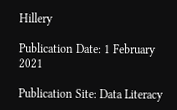Hillery

Publication Date: 1 February 2021

Publication Site: Data Literacy